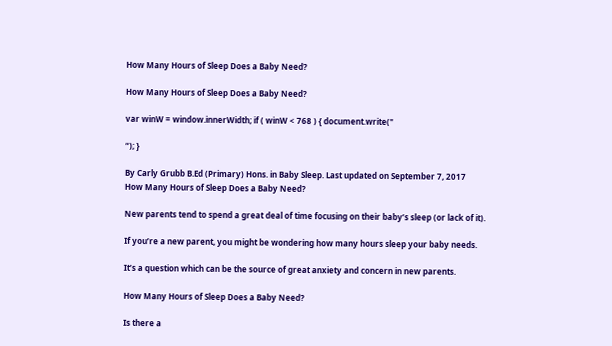How Many Hours of Sleep Does a Baby Need?

How Many Hours of Sleep Does a Baby Need?

var winW = window.innerWidth; if ( winW < 768 ) { document.write("

“); }

By Carly Grubb B.Ed (Primary) Hons. in Baby Sleep. Last updated on September 7, 2017
How Many Hours of Sleep Does a Baby Need?

New parents tend to spend a great deal of time focusing on their baby’s sleep (or lack of it).

If you’re a new parent, you might be wondering how many hours sleep your baby needs.

It’s a question which can be the source of great anxiety and concern in new parents.

How Many Hours of Sleep Does a Baby Need?

Is there a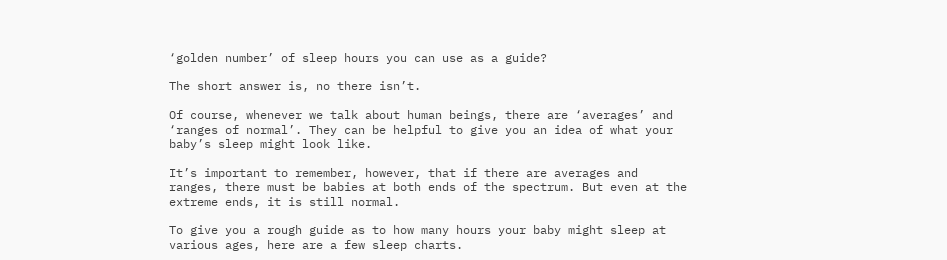‘golden number’ of sleep hours you can use as a guide?

The short answer is, no there isn’t.

Of course, whenever we talk about human beings, there are ‘averages’ and ‘ranges of normal’. They can be helpful to give you an idea of what your baby’s sleep might look like.

It’s important to remember, however, that if there are averages and ranges, there must be babies at both ends of the spectrum. But even at the extreme ends, it is still normal.

To give you a rough guide as to how many hours your baby might sleep at various ages, here are a few sleep charts.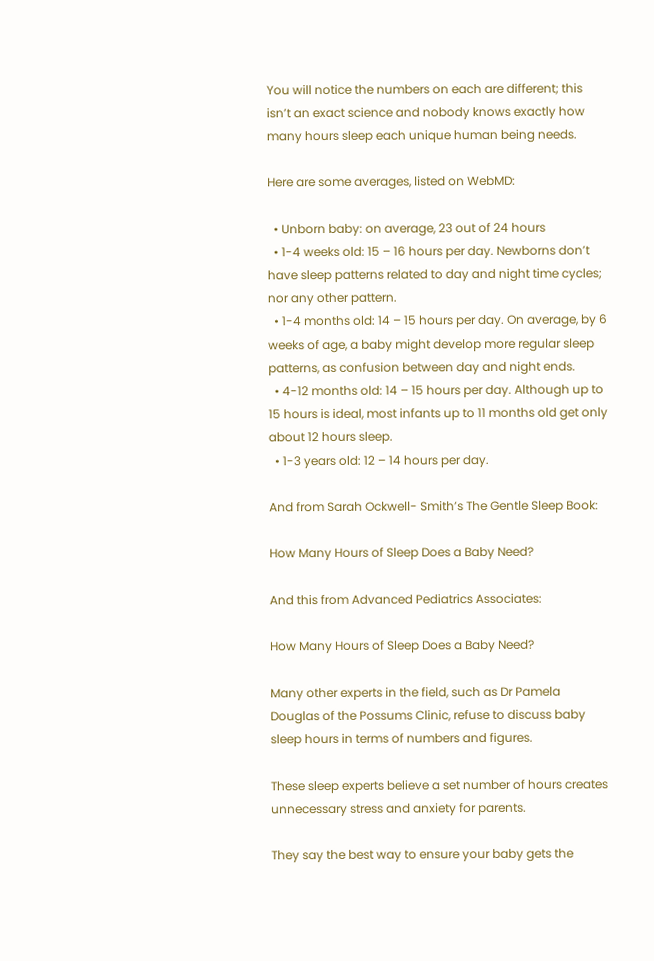You will notice the numbers on each are different; this isn’t an exact science and nobody knows exactly how many hours sleep each unique human being needs.

Here are some averages, listed on WebMD:

  • Unborn baby: on average, 23 out of 24 hours
  • 1-4 weeks old: 15 – 16 hours per day. Newborns don’t have sleep patterns related to day and night time cycles; nor any other pattern.
  • 1-4 months old: 14 – 15 hours per day. On average, by 6 weeks of age, a baby might develop more regular sleep patterns, as confusion between day and night ends.
  • 4-12 months old: 14 – 15 hours per day. Although up to 15 hours is ideal, most infants up to 11 months old get only about 12 hours sleep.
  • 1-3 years old: 12 – 14 hours per day.

And from Sarah Ockwell- Smith’s The Gentle Sleep Book:

How Many Hours of Sleep Does a Baby Need?

And this from Advanced Pediatrics Associates:

How Many Hours of Sleep Does a Baby Need?

Many other experts in the field, such as Dr Pamela Douglas of the Possums Clinic, refuse to discuss baby sleep hours in terms of numbers and figures.

These sleep experts believe a set number of hours creates unnecessary stress and anxiety for parents.

They say the best way to ensure your baby gets the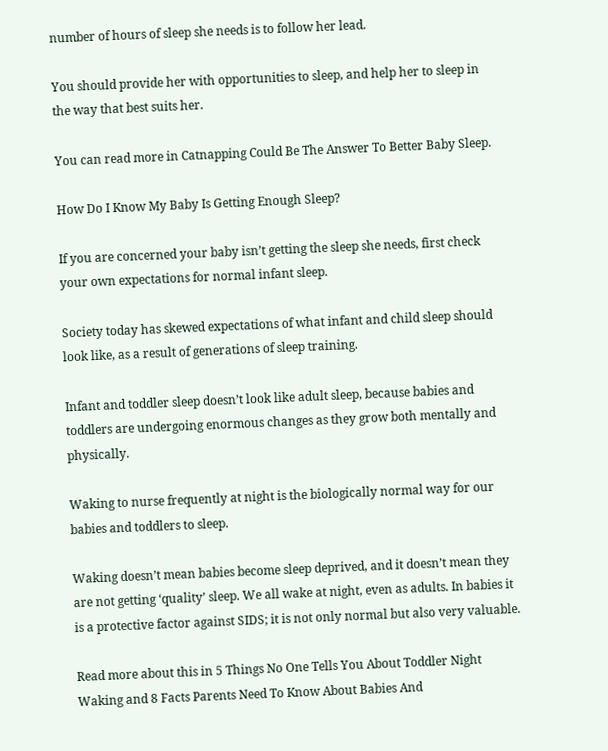number of hours of sleep she needs is to follow her lead.

You should provide her with opportunities to sleep, and help her to sleep in the way that best suits her.

You can read more in Catnapping Could Be The Answer To Better Baby Sleep.

How Do I Know My Baby Is Getting Enough Sleep?

If you are concerned your baby isn’t getting the sleep she needs, first check your own expectations for normal infant sleep.

Society today has skewed expectations of what infant and child sleep should look like, as a result of generations of sleep training.

Infant and toddler sleep doesn’t look like adult sleep, because babies and toddlers are undergoing enormous changes as they grow both mentally and physically.

Waking to nurse frequently at night is the biologically normal way for our babies and toddlers to sleep.

Waking doesn’t mean babies become sleep deprived, and it doesn’t mean they are not getting ‘quality’ sleep. We all wake at night, even as adults. In babies it is a protective factor against SIDS; it is not only normal but also very valuable.

Read more about this in 5 Things No One Tells You About Toddler Night Waking and 8 Facts Parents Need To Know About Babies And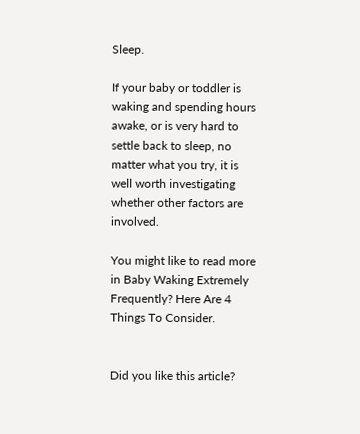Sleep.

If your baby or toddler is waking and spending hours awake, or is very hard to settle back to sleep, no matter what you try, it is well worth investigating whether other factors are involved.

You might like to read more in Baby Waking Extremely Frequently? Here Are 4 Things To Consider.


Did you like this article?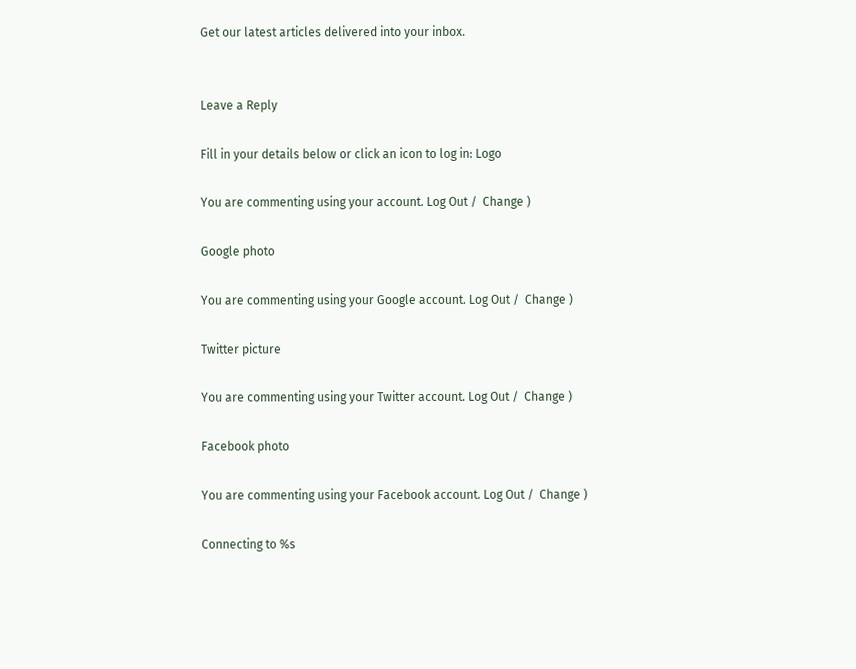Get our latest articles delivered into your inbox.


Leave a Reply

Fill in your details below or click an icon to log in: Logo

You are commenting using your account. Log Out /  Change )

Google photo

You are commenting using your Google account. Log Out /  Change )

Twitter picture

You are commenting using your Twitter account. Log Out /  Change )

Facebook photo

You are commenting using your Facebook account. Log Out /  Change )

Connecting to %s